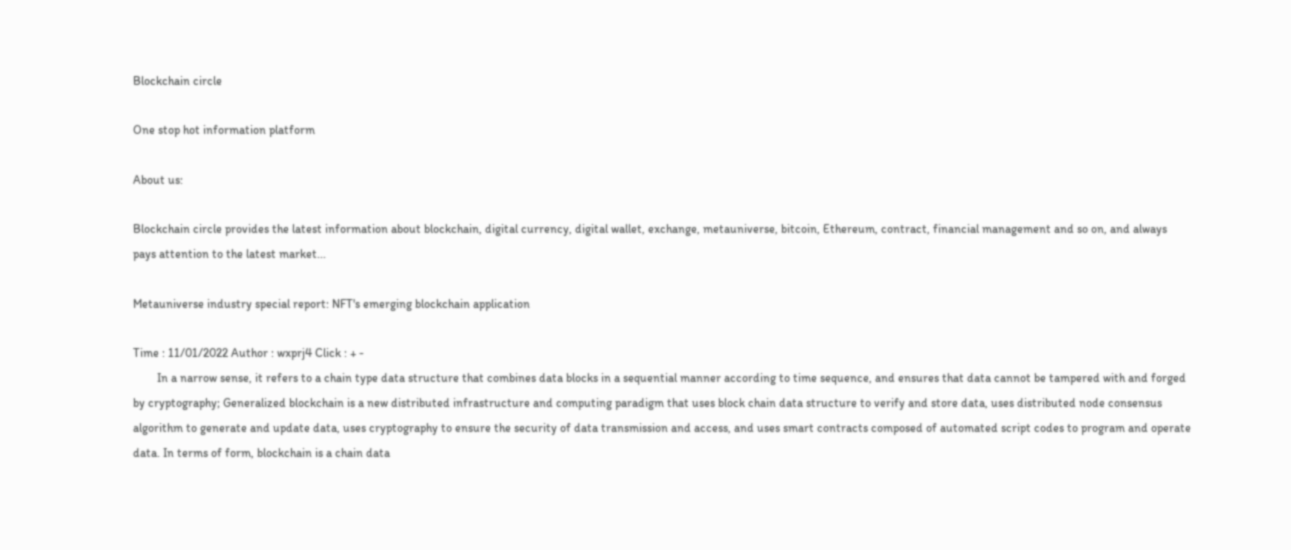Blockchain circle

One stop hot information platform

About us:

Blockchain circle provides the latest information about blockchain, digital currency, digital wallet, exchange, metauniverse, bitcoin, Ethereum, contract, financial management and so on, and always pays attention to the latest market...

Metauniverse industry special report: NFT's emerging blockchain application

Time : 11/01/2022 Author : wxprj4 Click : + -
        In a narrow sense, it refers to a chain type data structure that combines data blocks in a sequential manner according to time sequence, and ensures that data cannot be tampered with and forged by cryptography; Generalized blockchain is a new distributed infrastructure and computing paradigm that uses block chain data structure to verify and store data, uses distributed node consensus algorithm to generate and update data, uses cryptography to ensure the security of data transmission and access, and uses smart contracts composed of automated script codes to program and operate data. In terms of form, blockchain is a chain data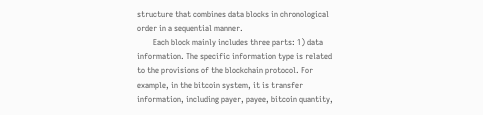structure that combines data blocks in chronological order in a sequential manner.
        Each block mainly includes three parts: 1) data information. The specific information type is related to the provisions of the blockchain protocol. For example, in the bitcoin system, it is transfer information, including payer, payee, bitcoin quantity,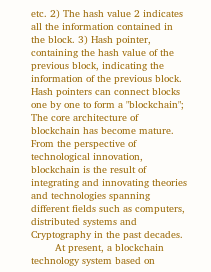etc. 2) The hash value 2 indicates all the information contained in the block. 3) Hash pointer, containing the hash value of the previous block, indicating the information of the previous block. Hash pointers can connect blocks one by one to form a "blockchain"; The core architecture of blockchain has become mature. From the perspective of technological innovation, blockchain is the result of integrating and innovating theories and technologies spanning different fields such as computers, distributed systems and Cryptography in the past decades.
        At present, a blockchain technology system based on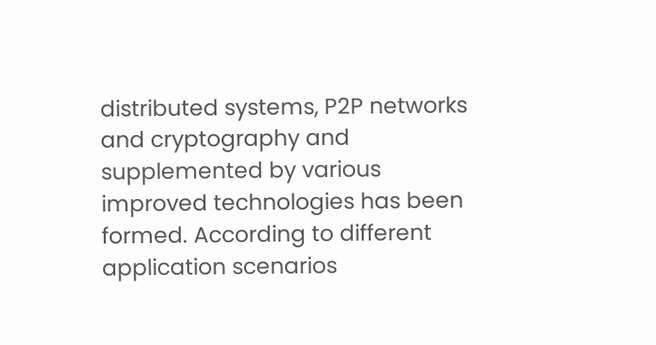distributed systems, P2P networks and cryptography and supplemented by various improved technologies has been formed. According to different application scenarios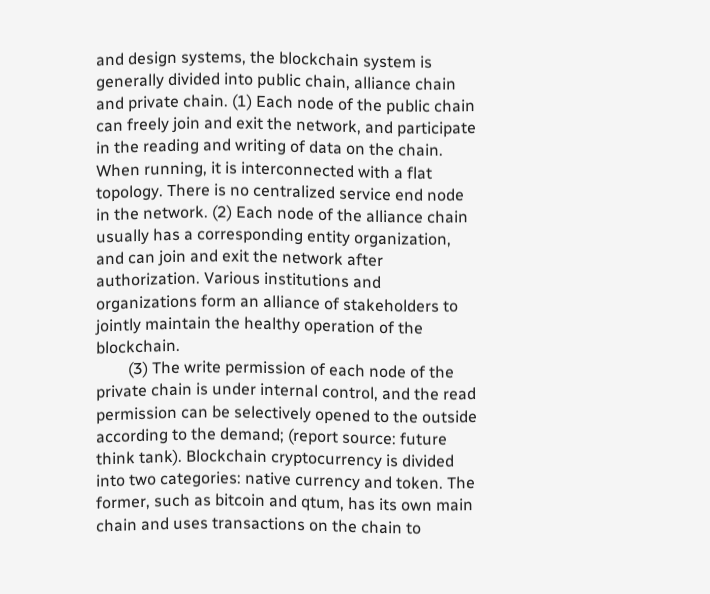and design systems, the blockchain system is generally divided into public chain, alliance chain and private chain. (1) Each node of the public chain can freely join and exit the network, and participate in the reading and writing of data on the chain. When running, it is interconnected with a flat topology. There is no centralized service end node in the network. (2) Each node of the alliance chain usually has a corresponding entity organization, and can join and exit the network after authorization. Various institutions and organizations form an alliance of stakeholders to jointly maintain the healthy operation of the blockchain.
        (3) The write permission of each node of the private chain is under internal control, and the read permission can be selectively opened to the outside according to the demand; (report source: future think tank). Blockchain cryptocurrency is divided into two categories: native currency and token. The former, such as bitcoin and qtum, has its own main chain and uses transactions on the chain to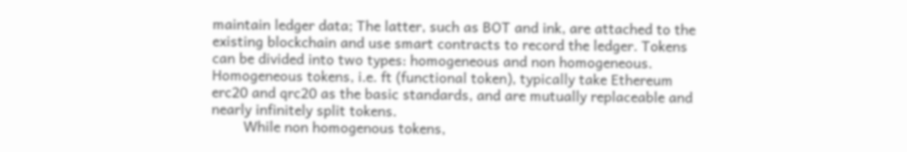maintain ledger data; The latter, such as BOT and ink, are attached to the existing blockchain and use smart contracts to record the ledger. Tokens can be divided into two types: homogeneous and non homogeneous. Homogeneous tokens, i.e. ft (functional token), typically take Ethereum erc20 and qrc20 as the basic standards, and are mutually replaceable and nearly infinitely split tokens.
        While non homogenous tokens,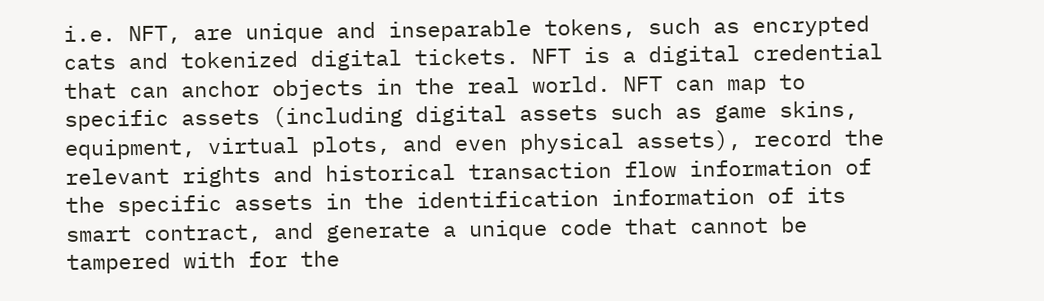i.e. NFT, are unique and inseparable tokens, such as encrypted cats and tokenized digital tickets. NFT is a digital credential that can anchor objects in the real world. NFT can map to specific assets (including digital assets such as game skins, equipment, virtual plots, and even physical assets), record the relevant rights and historical transaction flow information of the specific assets in the identification information of its smart contract, and generate a unique code that cannot be tampered with for the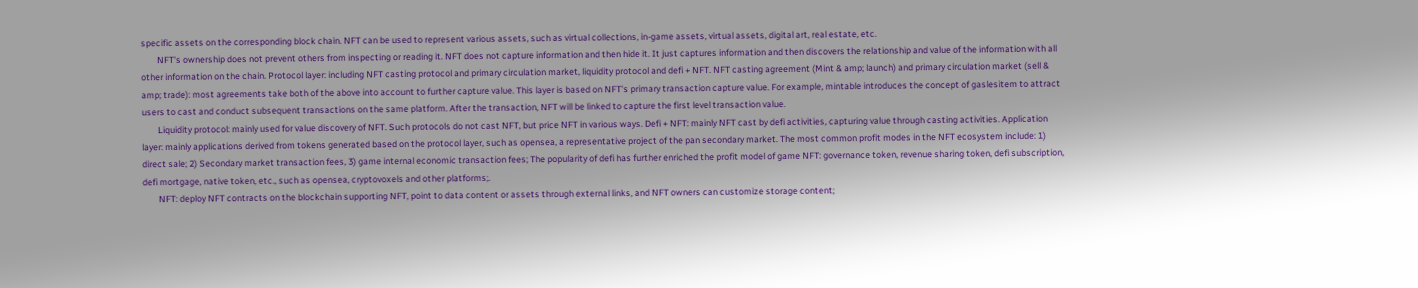specific assets on the corresponding block chain. NFT can be used to represent various assets, such as virtual collections, in-game assets, virtual assets, digital art, real estate, etc.
        NFT's ownership does not prevent others from inspecting or reading it. NFT does not capture information and then hide it. It just captures information and then discovers the relationship and value of the information with all other information on the chain. Protocol layer: including NFT casting protocol and primary circulation market, liquidity protocol and defi + NFT. NFT casting agreement (Mint & amp; launch) and primary circulation market (sell & amp; trade): most agreements take both of the above into account to further capture value. This layer is based on NFT's primary transaction capture value. For example, mintable introduces the concept of gaslesitem to attract users to cast and conduct subsequent transactions on the same platform. After the transaction, NFT will be linked to capture the first level transaction value.
        Liquidity protocol: mainly used for value discovery of NFT. Such protocols do not cast NFT, but price NFT in various ways. Defi + NFT: mainly NFT cast by defi activities, capturing value through casting activities. Application layer: mainly applications derived from tokens generated based on the protocol layer, such as opensea, a representative project of the pan secondary market. The most common profit modes in the NFT ecosystem include: 1) direct sale; 2) Secondary market transaction fees, 3) game internal economic transaction fees; The popularity of defi has further enriched the profit model of game NFT: governance token, revenue sharing token, defi subscription, defi mortgage, native token, etc., such as opensea, cryptovoxels and other platforms;.
        NFT: deploy NFT contracts on the blockchain supporting NFT, point to data content or assets through external links, and NFT owners can customize storage content;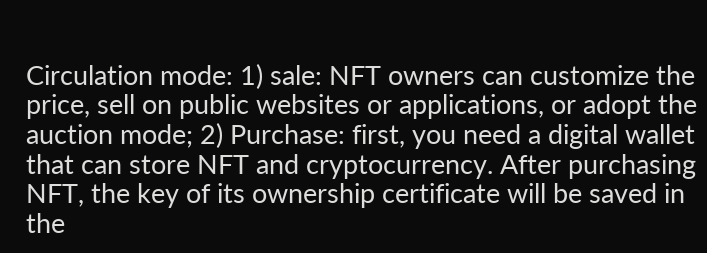Circulation mode: 1) sale: NFT owners can customize the price, sell on public websites or applications, or adopt the auction mode; 2) Purchase: first, you need a digital wallet that can store NFT and cryptocurrency. After purchasing NFT, the key of its ownership certificate will be saved in the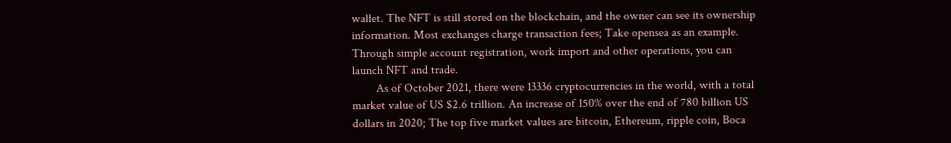wallet. The NFT is still stored on the blockchain, and the owner can see its ownership information. Most exchanges charge transaction fees; Take opensea as an example. Through simple account registration, work import and other operations, you can launch NFT and trade.
        As of October 2021, there were 13336 cryptocurrencies in the world, with a total market value of US $2.6 trillion. An increase of 150% over the end of 780 billion US dollars in 2020; The top five market values are bitcoin, Ethereum, ripple coin, Boca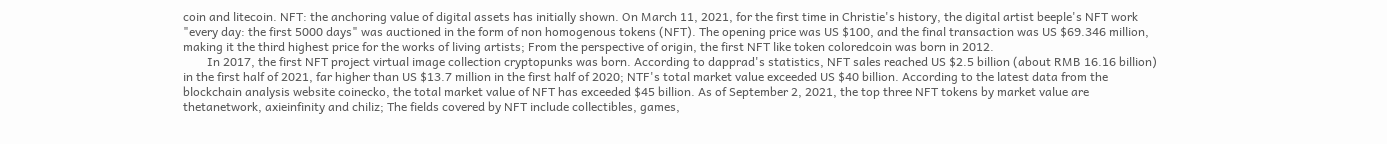coin and litecoin. NFT: the anchoring value of digital assets has initially shown. On March 11, 2021, for the first time in Christie's history, the digital artist beeple's NFT work "every day: the first 5000 days" was auctioned in the form of non homogenous tokens (NFT). The opening price was US $100, and the final transaction was US $69.346 million, making it the third highest price for the works of living artists; From the perspective of origin, the first NFT like token coloredcoin was born in 2012.
        In 2017, the first NFT project virtual image collection cryptopunks was born. According to dapprad's statistics, NFT sales reached US $2.5 billion (about RMB 16.16 billion) in the first half of 2021, far higher than US $13.7 million in the first half of 2020; NTF's total market value exceeded US $40 billion. According to the latest data from the blockchain analysis website coinecko, the total market value of NFT has exceeded $45 billion. As of September 2, 2021, the top three NFT tokens by market value are thetanetwork, axieinfinity and chiliz; The fields covered by NFT include collectibles, games,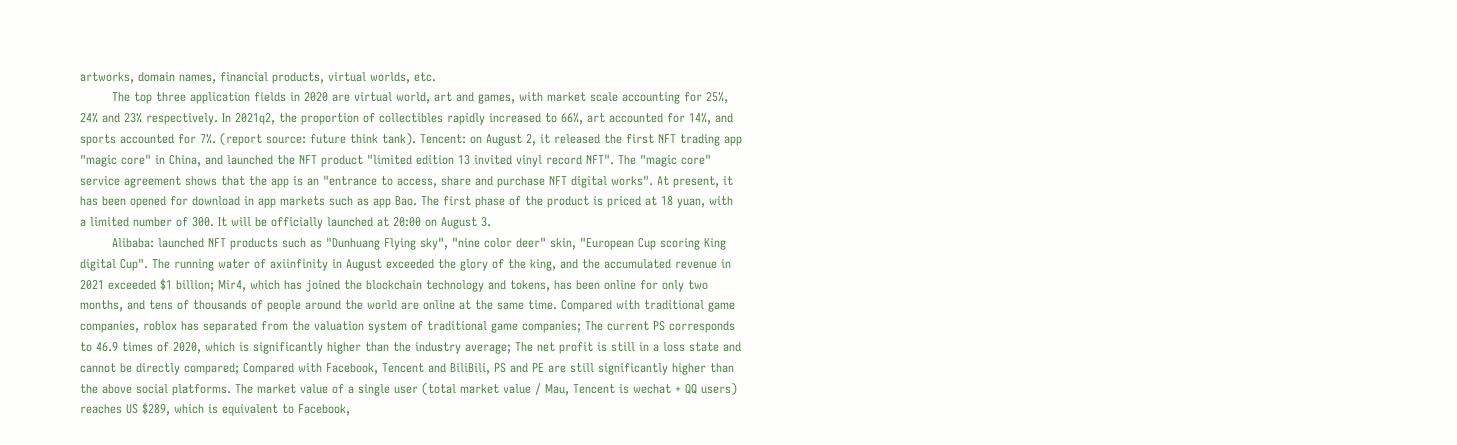artworks, domain names, financial products, virtual worlds, etc.
        The top three application fields in 2020 are virtual world, art and games, with market scale accounting for 25%, 24% and 23% respectively. In 2021q2, the proportion of collectibles rapidly increased to 66%, art accounted for 14%, and sports accounted for 7%. (report source: future think tank). Tencent: on August 2, it released the first NFT trading app "magic core" in China, and launched the NFT product "limited edition 13 invited vinyl record NFT". The "magic core" service agreement shows that the app is an "entrance to access, share and purchase NFT digital works". At present, it has been opened for download in app markets such as app Bao. The first phase of the product is priced at 18 yuan, with a limited number of 300. It will be officially launched at 20:00 on August 3.
        Alibaba: launched NFT products such as "Dunhuang Flying sky", "nine color deer" skin, "European Cup scoring King digital Cup". The running water of axiinfinity in August exceeded the glory of the king, and the accumulated revenue in 2021 exceeded $1 billion; Mir4, which has joined the blockchain technology and tokens, has been online for only two months, and tens of thousands of people around the world are online at the same time. Compared with traditional game companies, roblox has separated from the valuation system of traditional game companies; The current PS corresponds to 46.9 times of 2020, which is significantly higher than the industry average; The net profit is still in a loss state and cannot be directly compared; Compared with Facebook, Tencent and BiliBili, PS and PE are still significantly higher than the above social platforms. The market value of a single user (total market value / Mau, Tencent is wechat + QQ users) reaches US $289, which is equivalent to Facebook,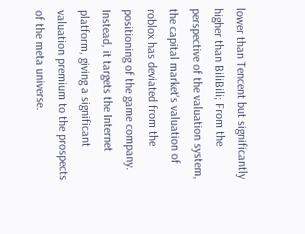lower than Tencent but significantly higher than BiliBili; From the perspective of the valuation system, the capital market's valuation of roblox has deviated from the positioning of the game company. Instead, it targets the Internet platform, giving a significant valuation premium to the prospects of the meta universe.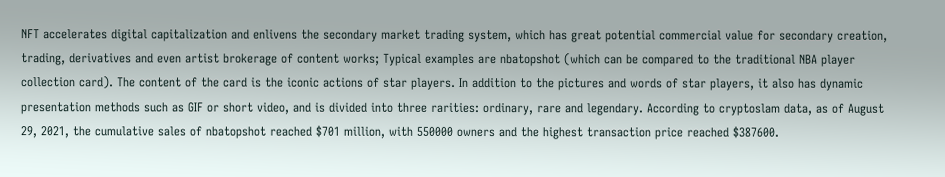NFT accelerates digital capitalization and enlivens the secondary market trading system, which has great potential commercial value for secondary creation, trading, derivatives and even artist brokerage of content works; Typical examples are nbatopshot (which can be compared to the traditional NBA player collection card). The content of the card is the iconic actions of star players. In addition to the pictures and words of star players, it also has dynamic presentation methods such as GIF or short video, and is divided into three rarities: ordinary, rare and legendary. According to cryptoslam data, as of August 29, 2021, the cumulative sales of nbatopshot reached $701 million, with 550000 owners and the highest transaction price reached $387600.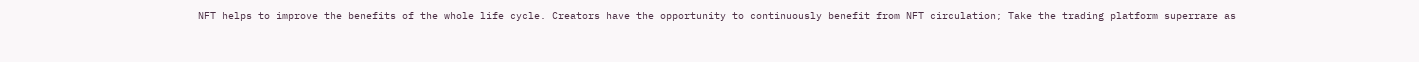NFT helps to improve the benefits of the whole life cycle. Creators have the opportunity to continuously benefit from NFT circulation; Take the trading platform superrare as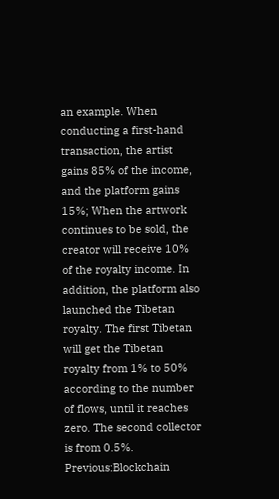an example. When conducting a first-hand transaction, the artist gains 85% of the income, and the platform gains 15%; When the artwork continues to be sold, the creator will receive 10% of the royalty income. In addition, the platform also launched the Tibetan royalty. The first Tibetan will get the Tibetan royalty from 1% to 50% according to the number of flows, until it reaches zero. The second collector is from 0.5%.
Previous:Blockchain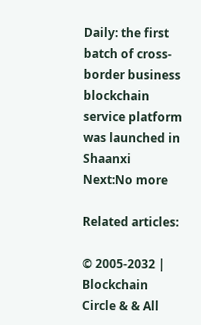Daily: the first batch of cross-border business blockchain service platform was launched in Shaanxi
Next:No more

Related articles:

© 2005-2032 | Blockchain Circle & & All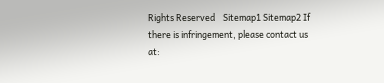Rights Reserved    Sitemap1 Sitemap2 If there is infringement, please contact us at: